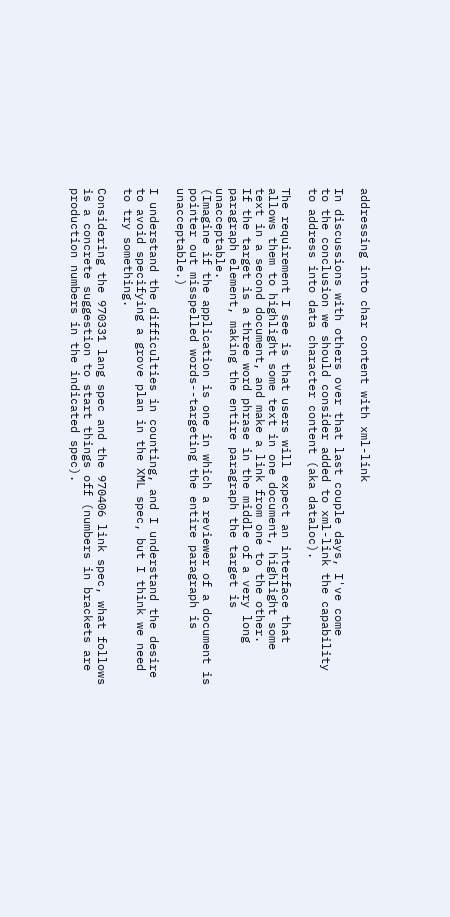addressing into char content with xml-link

In discussions with others over that last couple days, I've come
to the conclusion we should consider added to xml-link the capability
to address into data character content (aka dataloc).

The requirement I see is that users will expect an interface that
allows them to highlight some text in one document, highlight some
text in a second document, and make a link from one to the other.
If the target is a three word phrase in the middle of a very long
paragraph element, making the entire paragraph the target is unacceptable.
(Imagine if the application is one in which a reviewer of a document is
pointer out misspelled words--targeting the entire paragraph is unacceptable.)

I understand the difficulties in counting, and I understand the desire
to avoid specifying a grove plan in the XML spec, but I think we need
to try something.

Considering the 970331 lang spec and the 970406 link spec, what follows
is a concrete suggestion to start things off (numbers in brackets are
production numbers in the indicated spec).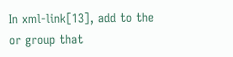In xml-link[13], add to the or group that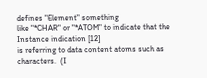defines "Element" something
like "*CHAR" or "*ATOM" to indicate that the Instance indication [12]
is referring to data content atoms such as characters.  (I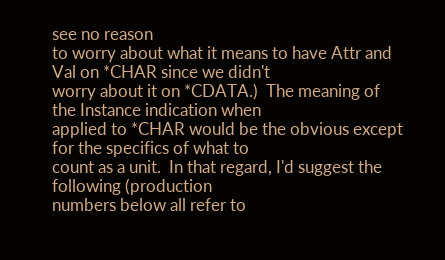see no reason
to worry about what it means to have Attr and Val on *CHAR since we didn't
worry about it on *CDATA.)  The meaning of the Instance indication when
applied to *CHAR would be the obvious except for the specifics of what to
count as a unit.  In that regard, I'd suggest the following (production
numbers below all refer to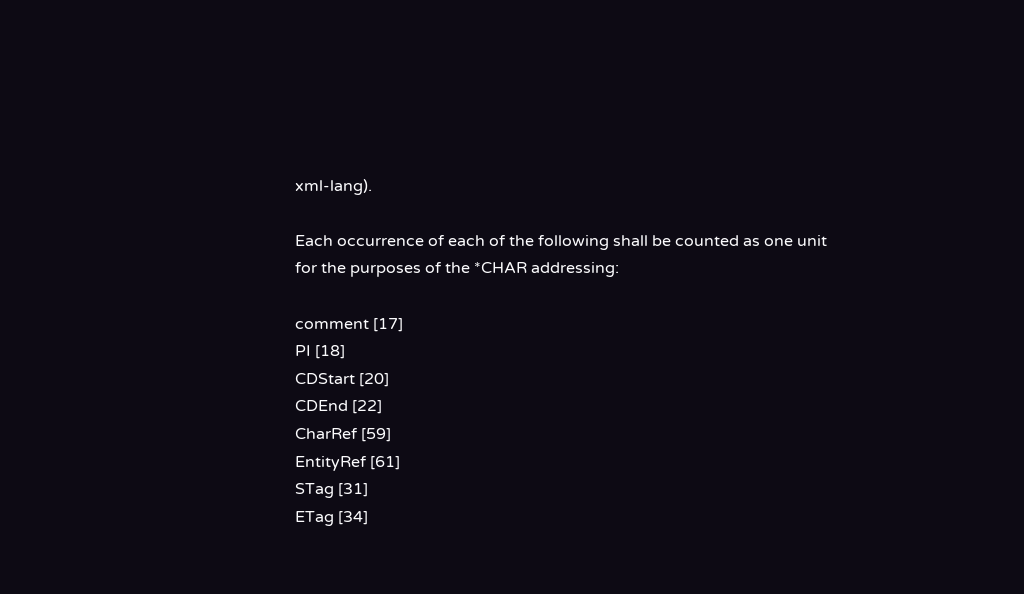xml-lang).

Each occurrence of each of the following shall be counted as one unit
for the purposes of the *CHAR addressing:

comment [17]
PI [18]
CDStart [20]
CDEnd [22]
CharRef [59]
EntityRef [61]
STag [31]
ETag [34]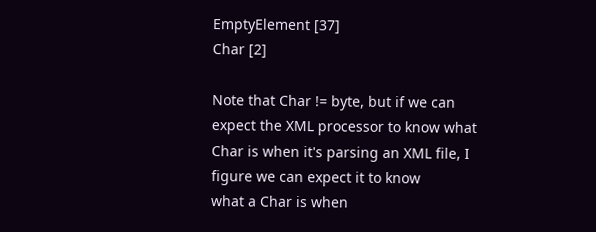EmptyElement [37]
Char [2]

Note that Char != byte, but if we can expect the XML processor to know what
Char is when it's parsing an XML file, I figure we can expect it to know
what a Char is when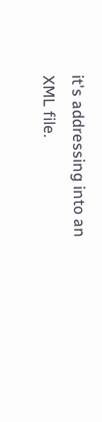it's addressing into an XML file.